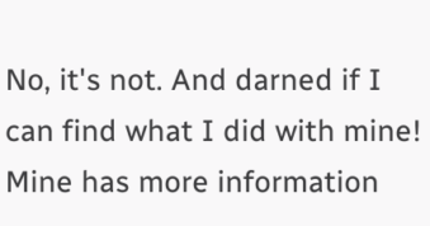No, it's not. And darned if I can find what I did with mine! Mine has more information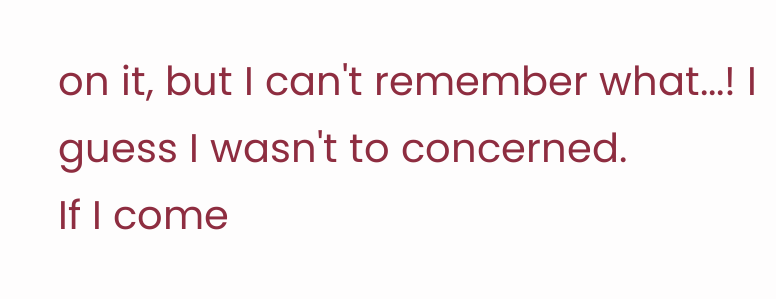on it, but I can't remember what...! I guess I wasn't to concerned.
If I come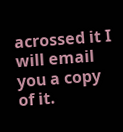acrossed it I will email you a copy of it.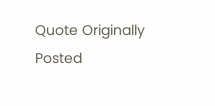Quote Originally Posted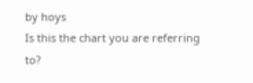by hoys
Is this the chart you are referring to?